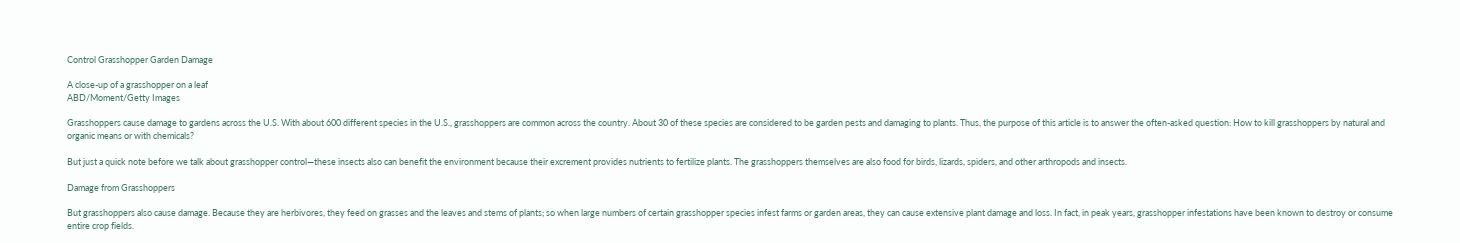Control Grasshopper Garden Damage

A close-up of a grasshopper on a leaf
ABD/Moment/Getty Images

Grasshoppers cause damage to gardens across the U.S. With about 600 different species in the U.S., grasshoppers are common across the country. About 30 of these species are considered to be garden pests and damaging to plants. Thus, the purpose of this article is to answer the often-asked question: How to kill grasshoppers by natural and organic means or with chemicals?

But just a quick note before we talk about grasshopper control—these insects also can benefit the environment because their excrement provides nutrients to fertilize plants. The grasshoppers themselves are also food for birds, lizards, spiders, and other arthropods and insects.

Damage from Grasshoppers

But grasshoppers also cause damage. Because they are herbivores, they feed on grasses and the leaves and stems of plants; so when large numbers of certain grasshopper species infest farms or garden areas, they can cause extensive plant damage and loss. In fact, in peak years, grasshopper infestations have been known to destroy or consume entire crop fields.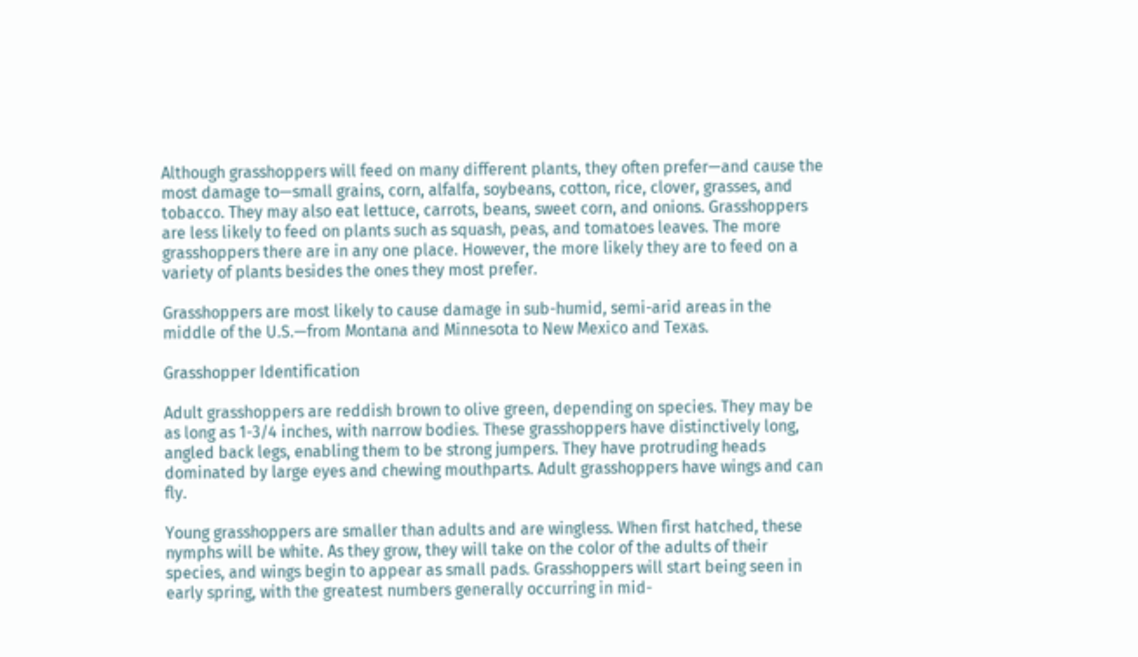Although grasshoppers will feed on many different plants, they often prefer—and cause the most damage to—small grains, corn, alfalfa, soybeans, cotton, rice, clover, grasses, and tobacco. They may also eat lettuce, carrots, beans, sweet corn, and onions. Grasshoppers are less likely to feed on plants such as squash, peas, and tomatoes leaves. The more grasshoppers there are in any one place. However, the more likely they are to feed on a variety of plants besides the ones they most prefer.

Grasshoppers are most likely to cause damage in sub-humid, semi-arid areas in the middle of the U.S.—from Montana and Minnesota to New Mexico and Texas.

Grasshopper Identification

Adult grasshoppers are reddish brown to olive green, depending on species. They may be as long as 1-3/4 inches, with narrow bodies. These grasshoppers have distinctively long, angled back legs, enabling them to be strong jumpers. They have protruding heads dominated by large eyes and chewing mouthparts. Adult grasshoppers have wings and can fly.

Young grasshoppers are smaller than adults and are wingless. When first hatched, these nymphs will be white. As they grow, they will take on the color of the adults of their species, and wings begin to appear as small pads. Grasshoppers will start being seen in early spring, with the greatest numbers generally occurring in mid-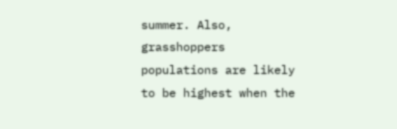summer. Also, grasshoppers populations are likely to be highest when the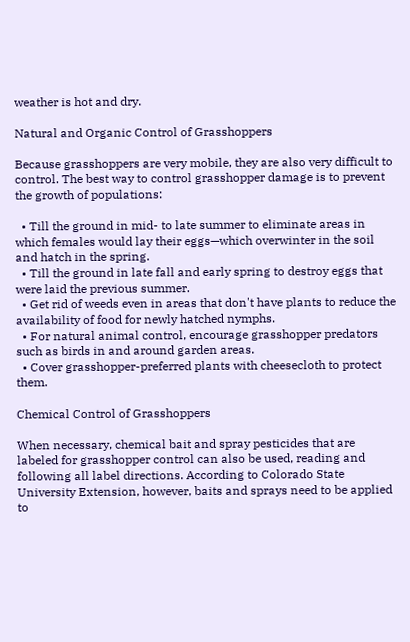weather is hot and dry.

Natural and Organic Control of Grasshoppers

Because grasshoppers are very mobile, they are also very difficult to control. The best way to control grasshopper damage is to prevent the growth of populations:

  • Till the ground in mid- to late summer to eliminate areas in which females would lay their eggs—which overwinter in the soil and hatch in the spring.
  • Till the ground in late fall and early spring to destroy eggs that were laid the previous summer.
  • Get rid of weeds even in areas that don't have plants to reduce the availability of food for newly hatched nymphs.
  • For natural animal control, encourage grasshopper predators such as birds in and around garden areas.
  • Cover grasshopper-preferred plants with cheesecloth to protect them.

Chemical Control of Grasshoppers

When necessary, chemical bait and spray pesticides that are labeled for grasshopper control can also be used, reading and following all label directions. According to Colorado State University Extension, however, baits and sprays need to be applied to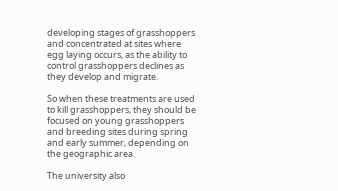developing stages of grasshoppers and concentrated at sites where egg laying occurs, as the ability to control grasshoppers declines as they develop and migrate.

So when these treatments are used to kill grasshoppers, they should be focused on young grasshoppers and breeding sites during spring and early summer, depending on the geographic area.

The university also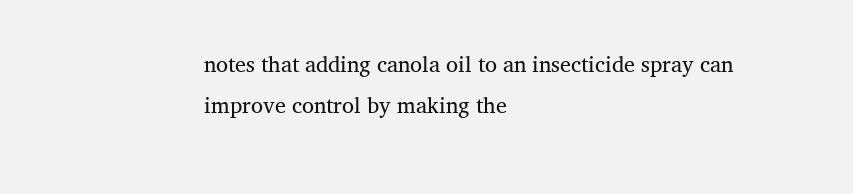notes that adding canola oil to an insecticide spray can improve control by making the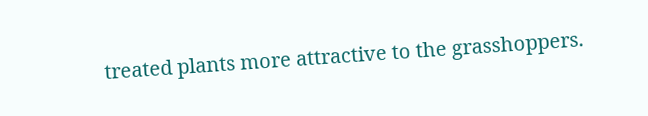treated plants more attractive to the grasshoppers.